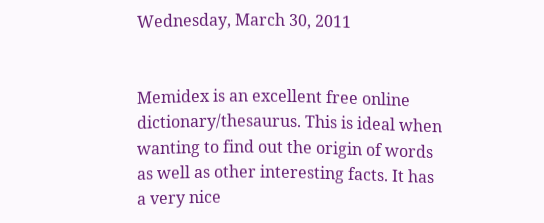Wednesday, March 30, 2011


Memidex is an excellent free online dictionary/thesaurus. This is ideal when wanting to find out the origin of words as well as other interesting facts. It has a very nice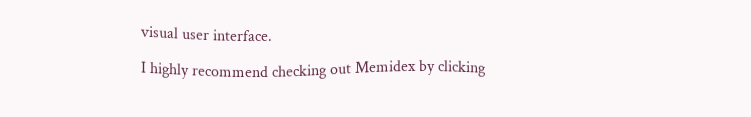visual user interface.

I highly recommend checking out Memidex by clicking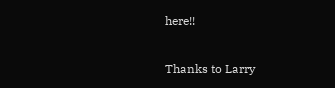here!!

Thanks to Larry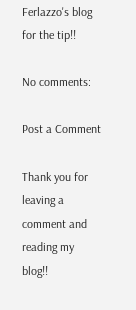Ferlazzo's blog for the tip!!

No comments:

Post a Comment

Thank you for leaving a comment and reading my blog!!